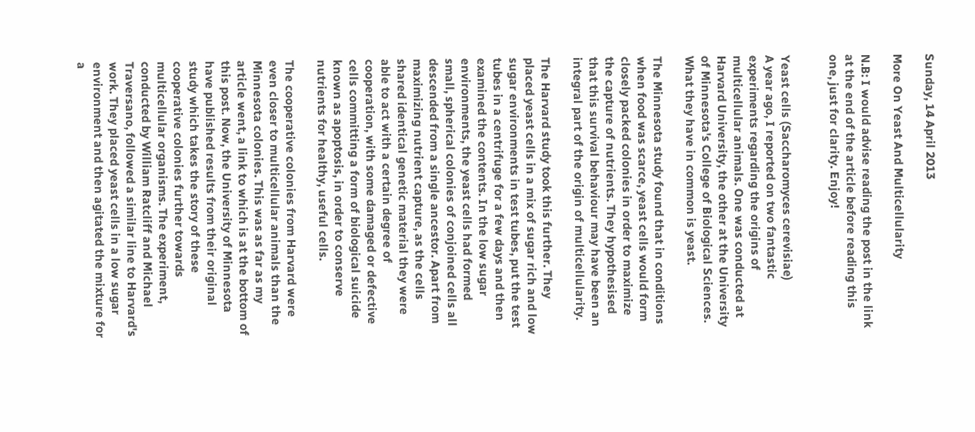Sunday, 14 April 2013

More On Yeast And Multicellularity

N.B: I would advise reading the post in the link at the end of the article before reading this one, just for clarity. Enjoy!


Yeast cells (Saccharomyces cerevisiae)
A year ago, I reported on two fantastic experiments regarding the origins of multicellular animals. One was conducted at Harvard University, the other at the University of Minnesota's College of Biological Sciences. What they have in common is yeast.

The Minnesota study found that in conditions when food was scarce, yeast cells would form closely packed colonies in order to maximize the capture of nutrients. They hypothesised that this survival behaviour may have been an integral part of the origin of multicellularity.

The Harvard study took this further. They placed yeast cells in a mix of sugar rich and low sugar environments in test tubes, put the test tubes in a centrifuge for a few days and then examined the contents. In the low sugar environments, the yeast cells had formed small, spherical colonies of conjoined cells all descended from a single ancestor. Apart from maximizing nutrient capture, as the cells shared identical genetic material they were able to act with a certain degree of cooperation, with some damaged or defective cells committing a form of biological suicide known as apoptosis, in order to conserve nutrients for healthy, useful cells.

The cooperative colonies from Harvard were even closer to multicellular animals than the Minnesota colonies. This was as far as my article went, a link to which is at the bottom of this post. Now, the University of Minnesota have published results from their original study which takes the story of these cooperative colonies further towards multicellular organisms. The experiment, conducted by William Ratcliff and Michael Traversano, followed a similar line to Harvard's work. They placed yeast cells in a low sugar environment and then agitated the mixture for a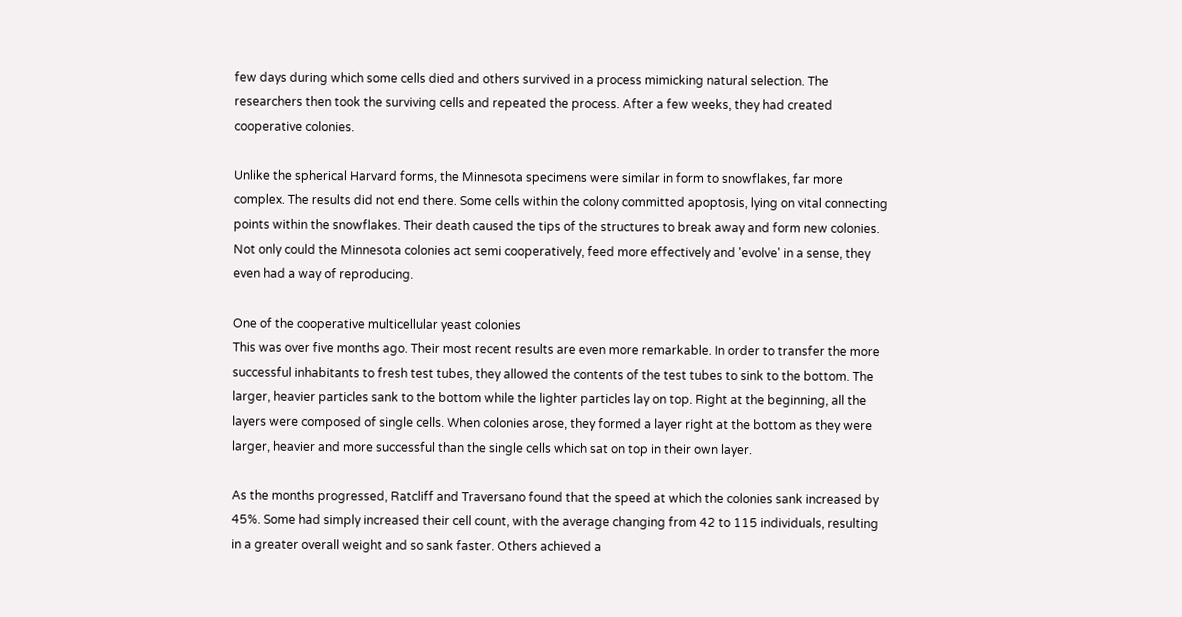few days during which some cells died and others survived in a process mimicking natural selection. The researchers then took the surviving cells and repeated the process. After a few weeks, they had created cooperative colonies.

Unlike the spherical Harvard forms, the Minnesota specimens were similar in form to snowflakes, far more complex. The results did not end there. Some cells within the colony committed apoptosis, lying on vital connecting points within the snowflakes. Their death caused the tips of the structures to break away and form new colonies. Not only could the Minnesota colonies act semi cooperatively, feed more effectively and 'evolve' in a sense, they even had a way of reproducing.

One of the cooperative multicellular yeast colonies
This was over five months ago. Their most recent results are even more remarkable. In order to transfer the more successful inhabitants to fresh test tubes, they allowed the contents of the test tubes to sink to the bottom. The larger, heavier particles sank to the bottom while the lighter particles lay on top. Right at the beginning, all the layers were composed of single cells. When colonies arose, they formed a layer right at the bottom as they were larger, heavier and more successful than the single cells which sat on top in their own layer.

As the months progressed, Ratcliff and Traversano found that the speed at which the colonies sank increased by 45%. Some had simply increased their cell count, with the average changing from 42 to 115 individuals, resulting in a greater overall weight and so sank faster. Others achieved a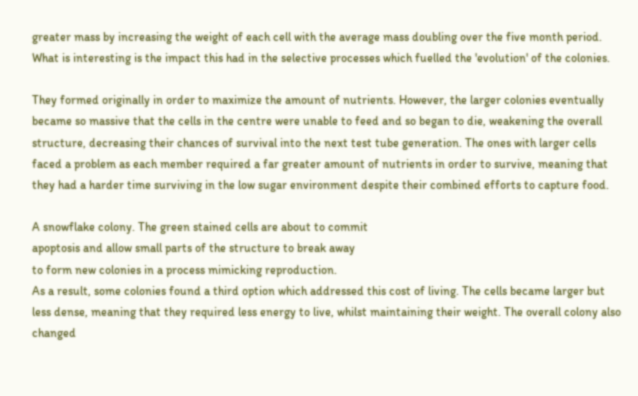greater mass by increasing the weight of each cell with the average mass doubling over the five month period. What is interesting is the impact this had in the selective processes which fuelled the 'evolution' of the colonies.

They formed originally in order to maximize the amount of nutrients. However, the larger colonies eventually became so massive that the cells in the centre were unable to feed and so began to die, weakening the overall structure, decreasing their chances of survival into the next test tube generation. The ones with larger cells faced a problem as each member required a far greater amount of nutrients in order to survive, meaning that they had a harder time surviving in the low sugar environment despite their combined efforts to capture food.

A snowflake colony. The green stained cells are about to commit
apoptosis and allow small parts of the structure to break away
to form new colonies in a process mimicking reproduction.
As a result, some colonies found a third option which addressed this cost of living. The cells became larger but less dense, meaning that they required less energy to live, whilst maintaining their weight. The overall colony also changed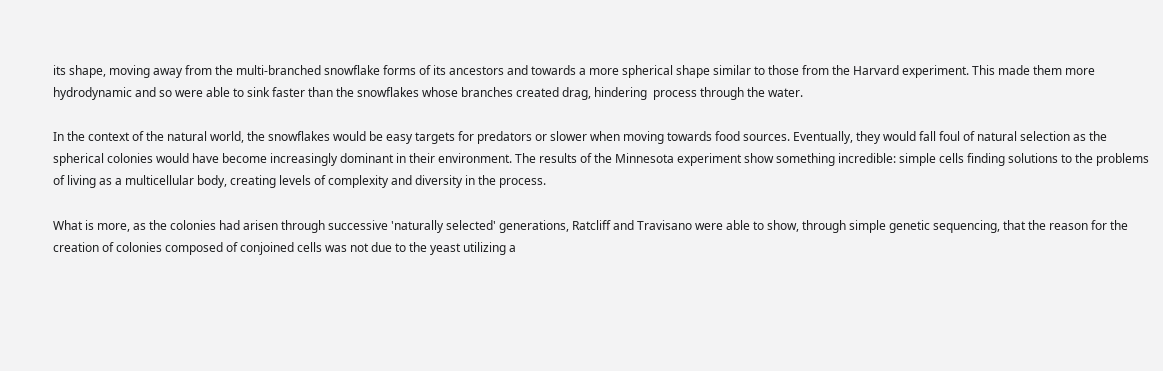its shape, moving away from the multi-branched snowflake forms of its ancestors and towards a more spherical shape similar to those from the Harvard experiment. This made them more hydrodynamic and so were able to sink faster than the snowflakes whose branches created drag, hindering  process through the water.

In the context of the natural world, the snowflakes would be easy targets for predators or slower when moving towards food sources. Eventually, they would fall foul of natural selection as the spherical colonies would have become increasingly dominant in their environment. The results of the Minnesota experiment show something incredible: simple cells finding solutions to the problems of living as a multicellular body, creating levels of complexity and diversity in the process.

What is more, as the colonies had arisen through successive 'naturally selected' generations, Ratcliff and Travisano were able to show, through simple genetic sequencing, that the reason for the creation of colonies composed of conjoined cells was not due to the yeast utilizing a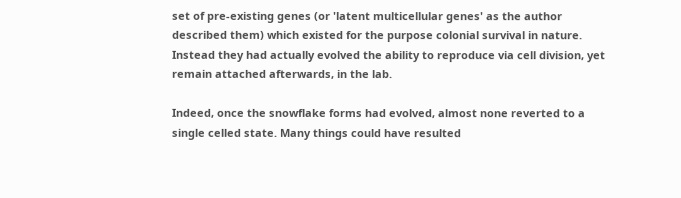set of pre-existing genes (or 'latent multicellular genes' as the author described them) which existed for the purpose colonial survival in nature. Instead they had actually evolved the ability to reproduce via cell division, yet remain attached afterwards, in the lab.

Indeed, once the snowflake forms had evolved, almost none reverted to a single celled state. Many things could have resulted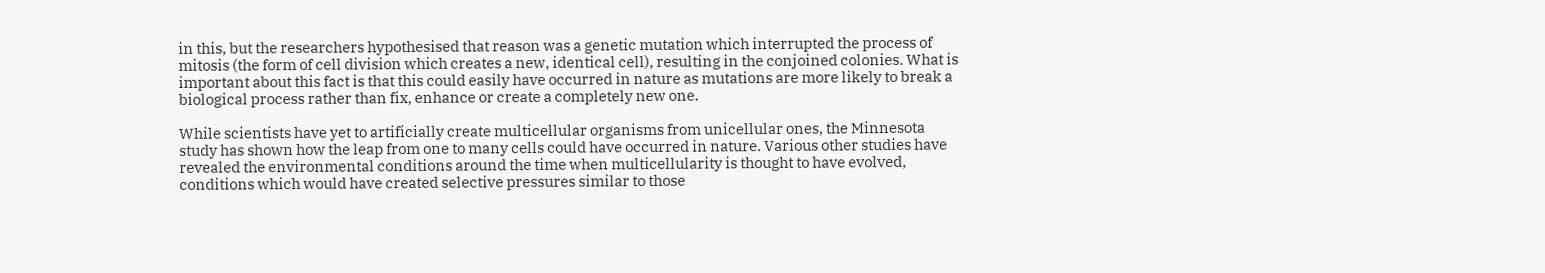in this, but the researchers hypothesised that reason was a genetic mutation which interrupted the process of mitosis (the form of cell division which creates a new, identical cell), resulting in the conjoined colonies. What is important about this fact is that this could easily have occurred in nature as mutations are more likely to break a biological process rather than fix, enhance or create a completely new one.

While scientists have yet to artificially create multicellular organisms from unicellular ones, the Minnesota study has shown how the leap from one to many cells could have occurred in nature. Various other studies have revealed the environmental conditions around the time when multicellularity is thought to have evolved, conditions which would have created selective pressures similar to those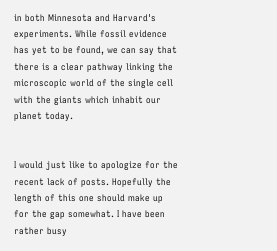in both Minnesota and Harvard's experiments. While fossil evidence has yet to be found, we can say that there is a clear pathway linking the microscopic world of the single cell with the giants which inhabit our planet today.


I would just like to apologize for the recent lack of posts. Hopefully the length of this one should make up for the gap somewhat. I have been rather busy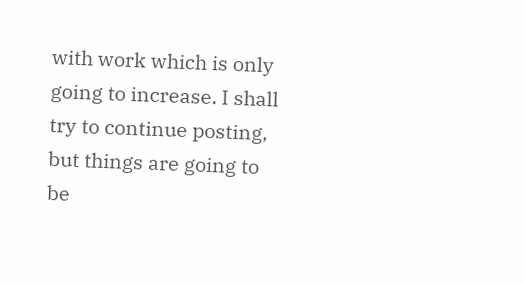with work which is only going to increase. I shall try to continue posting, but things are going to be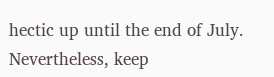hectic up until the end of July. Nevertheless, keep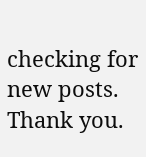checking for  new posts. Thank you.